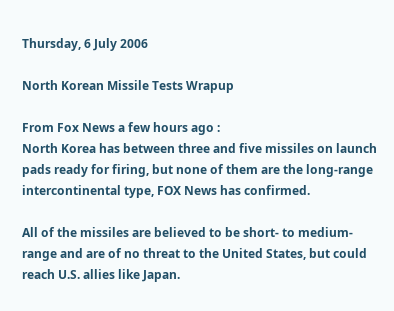Thursday, 6 July 2006

North Korean Missile Tests Wrapup

From Fox News a few hours ago :
North Korea has between three and five missiles on launch pads ready for firing, but none of them are the long-range intercontinental type, FOX News has confirmed.

All of the missiles are believed to be short- to medium-range and are of no threat to the United States, but could reach U.S. allies like Japan.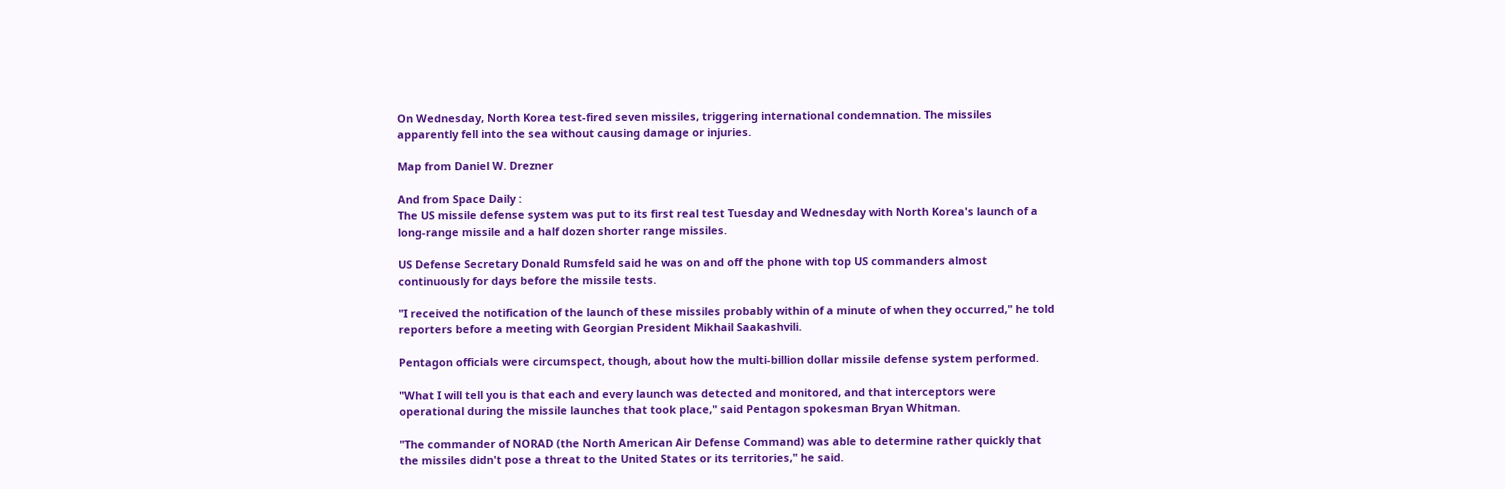On Wednesday, North Korea test-fired seven missiles, triggering international condemnation. The missiles apparently fell into the sea without causing damage or injuries.

Map from Daniel W. Drezner

And from Space Daily :
The US missile defense system was put to its first real test Tuesday and Wednesday with North Korea's launch of a long-range missile and a half dozen shorter range missiles.

US Defense Secretary Donald Rumsfeld said he was on and off the phone with top US commanders almost continuously for days before the missile tests.

"I received the notification of the launch of these missiles probably within of a minute of when they occurred," he told reporters before a meeting with Georgian President Mikhail Saakashvili.

Pentagon officials were circumspect, though, about how the multi-billion dollar missile defense system performed.

"What I will tell you is that each and every launch was detected and monitored, and that interceptors were operational during the missile launches that took place," said Pentagon spokesman Bryan Whitman.

"The commander of NORAD (the North American Air Defense Command) was able to determine rather quickly that the missiles didn't pose a threat to the United States or its territories," he said.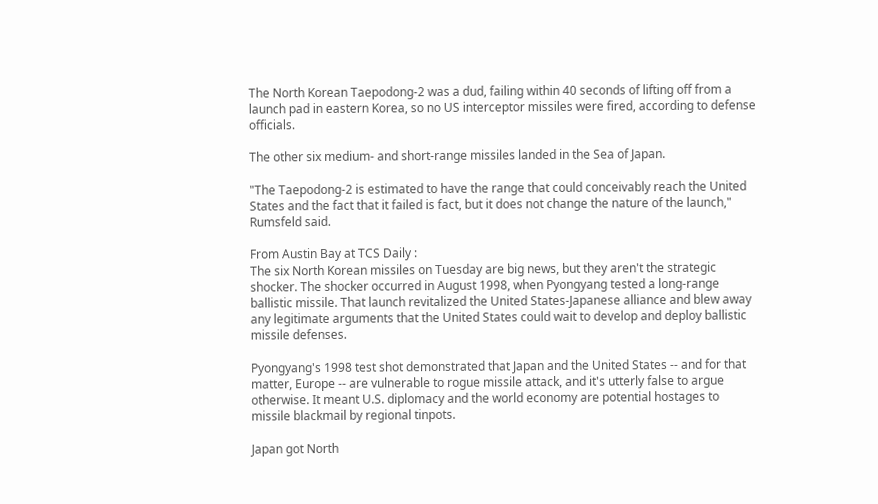The North Korean Taepodong-2 was a dud, failing within 40 seconds of lifting off from a launch pad in eastern Korea, so no US interceptor missiles were fired, according to defense officials.

The other six medium- and short-range missiles landed in the Sea of Japan.

"The Taepodong-2 is estimated to have the range that could conceivably reach the United States and the fact that it failed is fact, but it does not change the nature of the launch," Rumsfeld said.

From Austin Bay at TCS Daily :
The six North Korean missiles on Tuesday are big news, but they aren't the strategic shocker. The shocker occurred in August 1998, when Pyongyang tested a long-range ballistic missile. That launch revitalized the United States-Japanese alliance and blew away any legitimate arguments that the United States could wait to develop and deploy ballistic missile defenses.

Pyongyang's 1998 test shot demonstrated that Japan and the United States -- and for that matter, Europe -- are vulnerable to rogue missile attack, and it's utterly false to argue otherwise. It meant U.S. diplomacy and the world economy are potential hostages to missile blackmail by regional tinpots.

Japan got North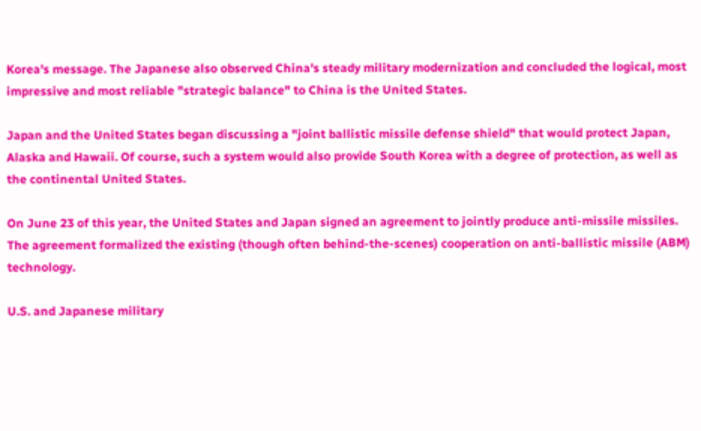Korea's message. The Japanese also observed China's steady military modernization and concluded the logical, most impressive and most reliable "strategic balance" to China is the United States.

Japan and the United States began discussing a "joint ballistic missile defense shield" that would protect Japan, Alaska and Hawaii. Of course, such a system would also provide South Korea with a degree of protection, as well as the continental United States.

On June 23 of this year, the United States and Japan signed an agreement to jointly produce anti-missile missiles. The agreement formalized the existing (though often behind-the-scenes) cooperation on anti-ballistic missile (ABM) technology.

U.S. and Japanese military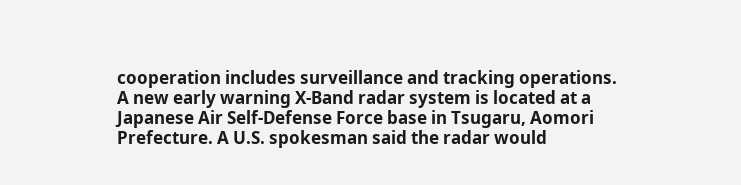cooperation includes surveillance and tracking operations. A new early warning X-Band radar system is located at a Japanese Air Self-Defense Force base in Tsugaru, Aomori Prefecture. A U.S. spokesman said the radar would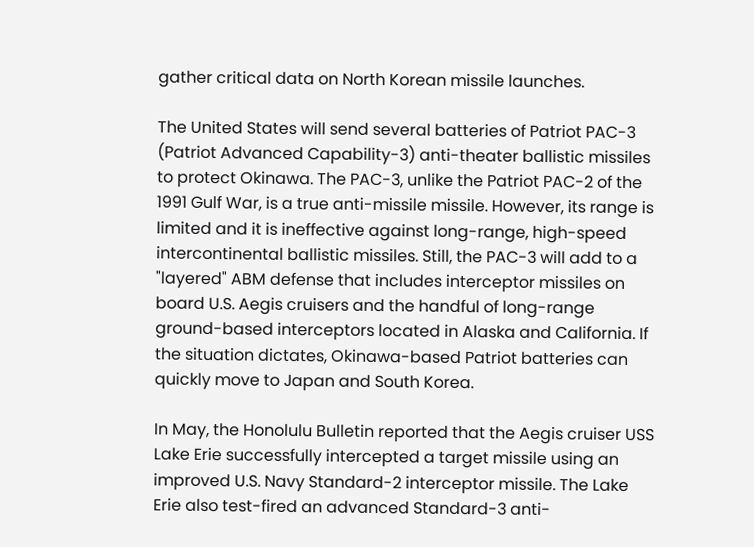gather critical data on North Korean missile launches.

The United States will send several batteries of Patriot PAC-3 (Patriot Advanced Capability-3) anti-theater ballistic missiles to protect Okinawa. The PAC-3, unlike the Patriot PAC-2 of the 1991 Gulf War, is a true anti-missile missile. However, its range is limited and it is ineffective against long-range, high-speed intercontinental ballistic missiles. Still, the PAC-3 will add to a "layered" ABM defense that includes interceptor missiles on board U.S. Aegis cruisers and the handful of long-range ground-based interceptors located in Alaska and California. If the situation dictates, Okinawa-based Patriot batteries can quickly move to Japan and South Korea.

In May, the Honolulu Bulletin reported that the Aegis cruiser USS Lake Erie successfully intercepted a target missile using an improved U.S. Navy Standard-2 interceptor missile. The Lake Erie also test-fired an advanced Standard-3 anti-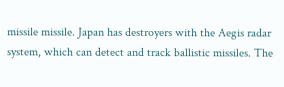missile missile. Japan has destroyers with the Aegis radar system, which can detect and track ballistic missiles. The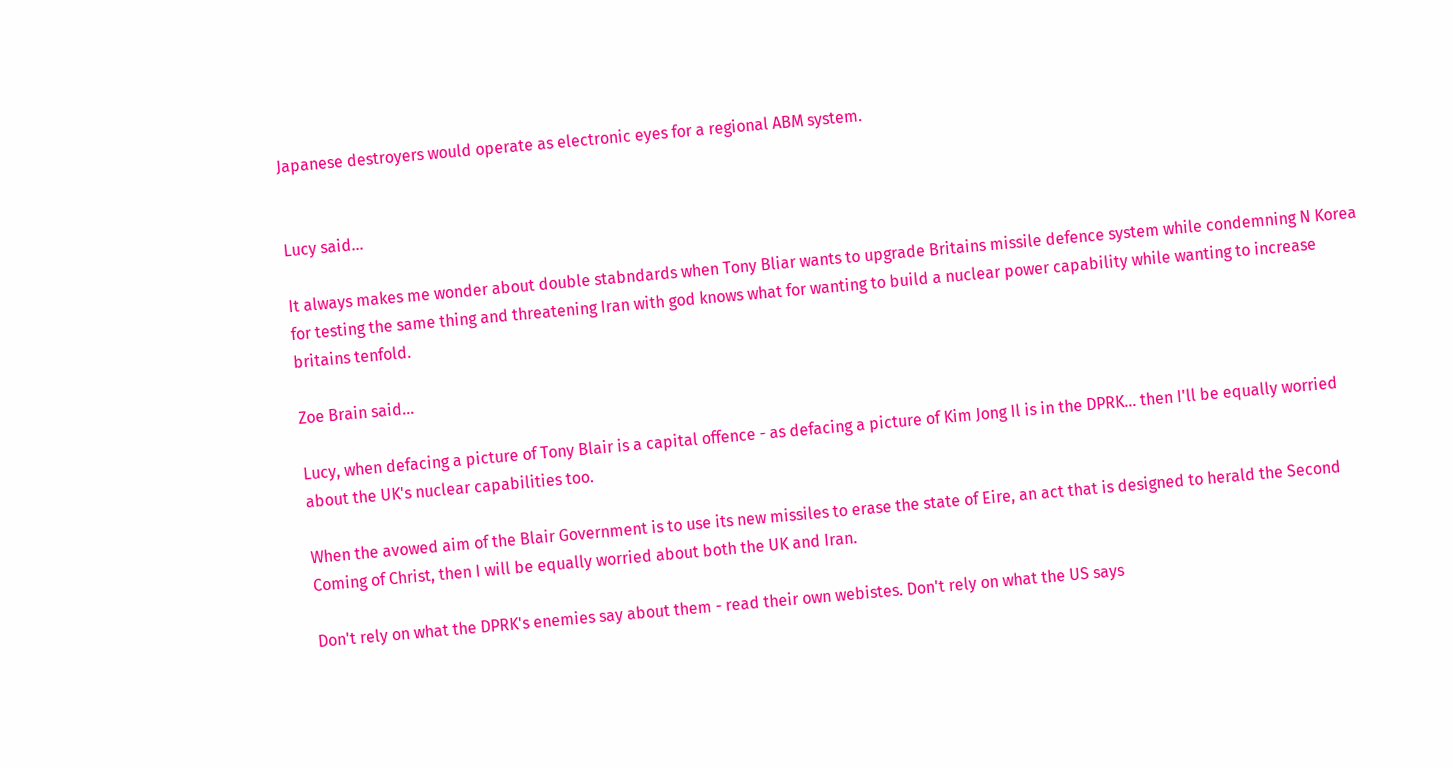Japanese destroyers would operate as electronic eyes for a regional ABM system.


Lucy said...

It always makes me wonder about double stabndards when Tony Bliar wants to upgrade Britains missile defence system while condemning N Korea for testing the same thing and threatening Iran with god knows what for wanting to build a nuclear power capability while wanting to increase britains tenfold.

Zoe Brain said...

Lucy, when defacing a picture of Tony Blair is a capital offence - as defacing a picture of Kim Jong Il is in the DPRK... then I'll be equally worried about the UK's nuclear capabilities too.

When the avowed aim of the Blair Government is to use its new missiles to erase the state of Eire, an act that is designed to herald the Second Coming of Christ, then I will be equally worried about both the UK and Iran.

Don't rely on what the DPRK's enemies say about them - read their own webistes. Don't rely on what the US says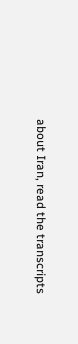about Iran, read the transcripts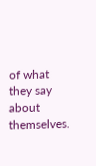of what they say about themselves.